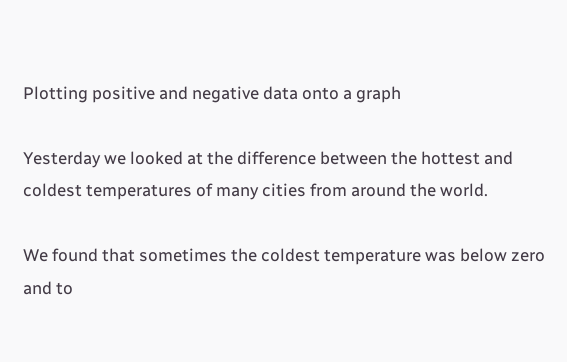Plotting positive and negative data onto a graph

Yesterday we looked at the difference between the hottest and coldest temperatures of many cities from around the world.

We found that sometimes the coldest temperature was below zero and to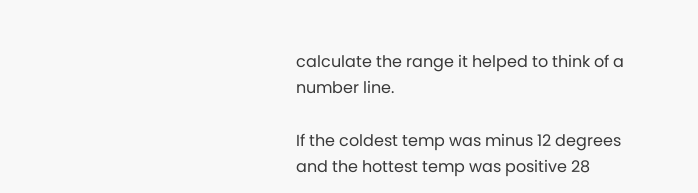calculate the range it helped to think of a number line.

If the coldest temp was minus 12 degrees and the hottest temp was positive 28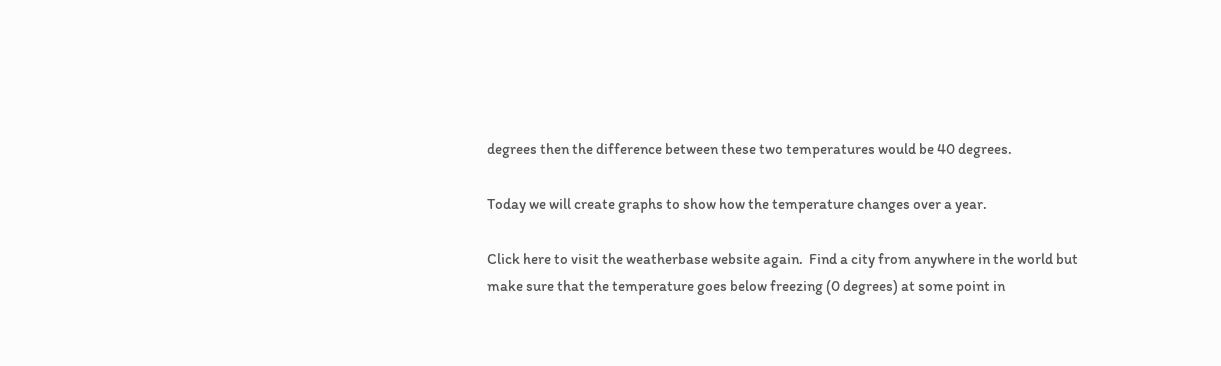degrees then the difference between these two temperatures would be 40 degrees.

Today we will create graphs to show how the temperature changes over a year.

Click here to visit the weatherbase website again.  Find a city from anywhere in the world but make sure that the temperature goes below freezing (0 degrees) at some point in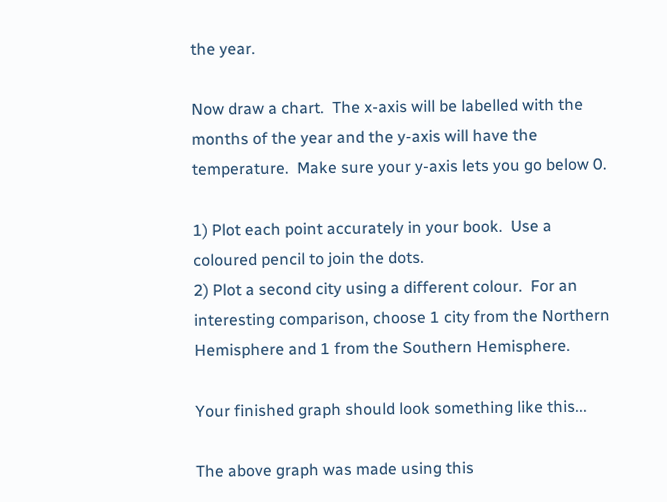the year.

Now draw a chart.  The x-axis will be labelled with the months of the year and the y-axis will have the temperature.  Make sure your y-axis lets you go below 0.

1) Plot each point accurately in your book.  Use a coloured pencil to join the dots.
2) Plot a second city using a different colour.  For an interesting comparison, choose 1 city from the Northern Hemisphere and 1 from the Southern Hemisphere.

Your finished graph should look something like this...

The above graph was made using this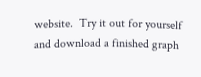website.  Try it out for yourself and download a finished graph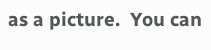as a picture.  You can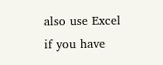also use Excel if you have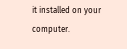it installed on your computer.